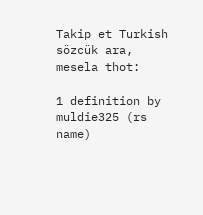Takip et Turkish
sözcük ara, mesela thot:

1 definition by muldie325 (rs name)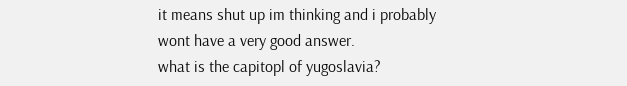it means shut up im thinking and i probably wont have a very good answer.
what is the capitopl of yugoslavia?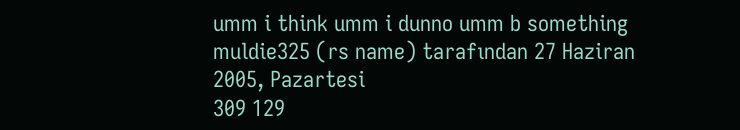umm i think umm i dunno umm b something
muldie325 (rs name) tarafından 27 Haziran 2005, Pazartesi
309 129